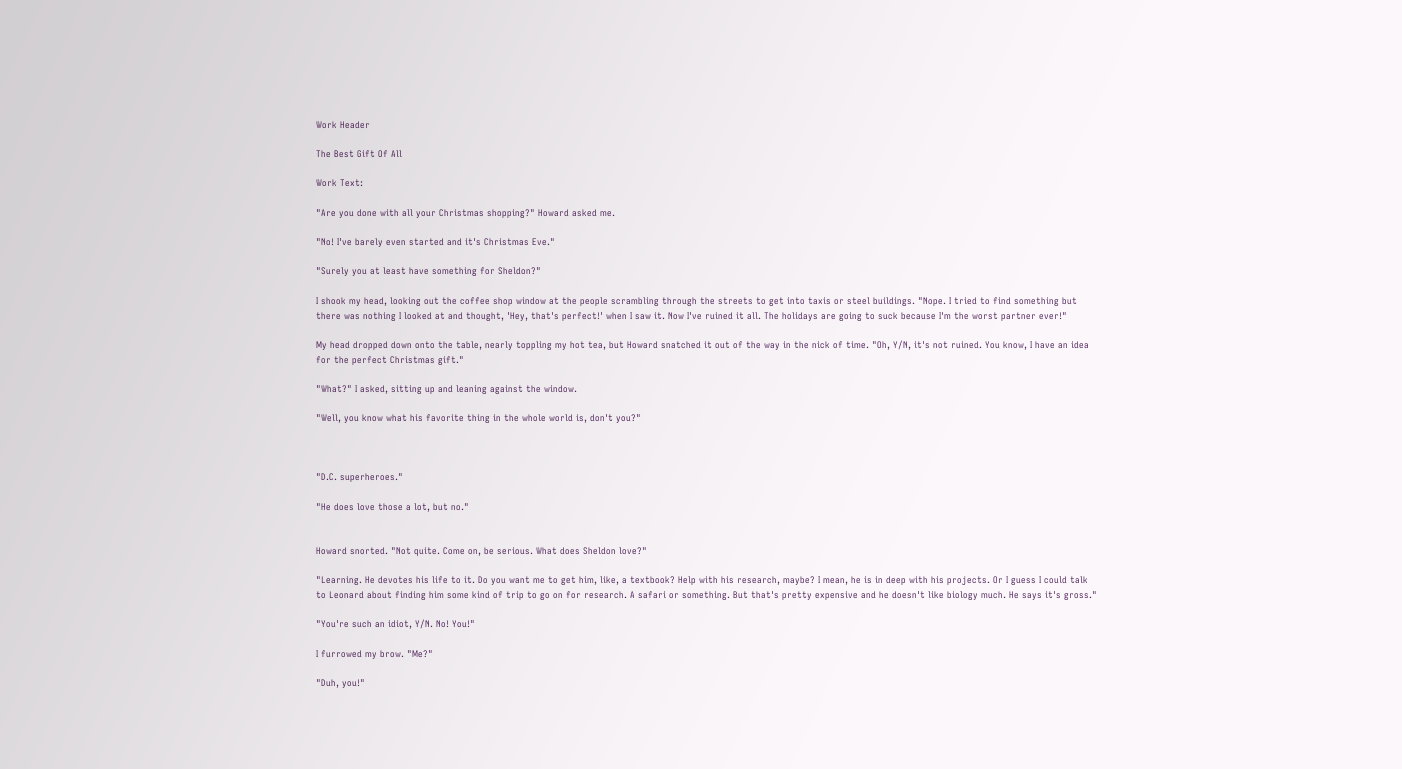Work Header

The Best Gift Of All

Work Text:

"Are you done with all your Christmas shopping?" Howard asked me.

"No! I've barely even started and it's Christmas Eve."

"Surely you at least have something for Sheldon?"

I shook my head, looking out the coffee shop window at the people scrambling through the streets to get into taxis or steel buildings. "Nope. I tried to find something but there was nothing I looked at and thought, 'Hey, that's perfect!' when I saw it. Now I've ruined it all. The holidays are going to suck because I'm the worst partner ever!"

My head dropped down onto the table, nearly toppling my hot tea, but Howard snatched it out of the way in the nick of time. "Oh, Y/N, it's not ruined. You know, I have an idea for the perfect Christmas gift."

"What?" I asked, sitting up and leaning against the window.

"Well, you know what his favorite thing in the whole world is, don't you?"



"D.C. superheroes."

"He does love those a lot, but no."


Howard snorted. "Not quite. Come on, be serious. What does Sheldon love?"

"Learning. He devotes his life to it. Do you want me to get him, like, a textbook? Help with his research, maybe? I mean, he is in deep with his projects. Or I guess I could talk to Leonard about finding him some kind of trip to go on for research. A safari or something. But that's pretty expensive and he doesn't like biology much. He says it's gross."

"You're such an idiot, Y/N. No! You!"

I furrowed my brow. "Me?"

"Duh, you!"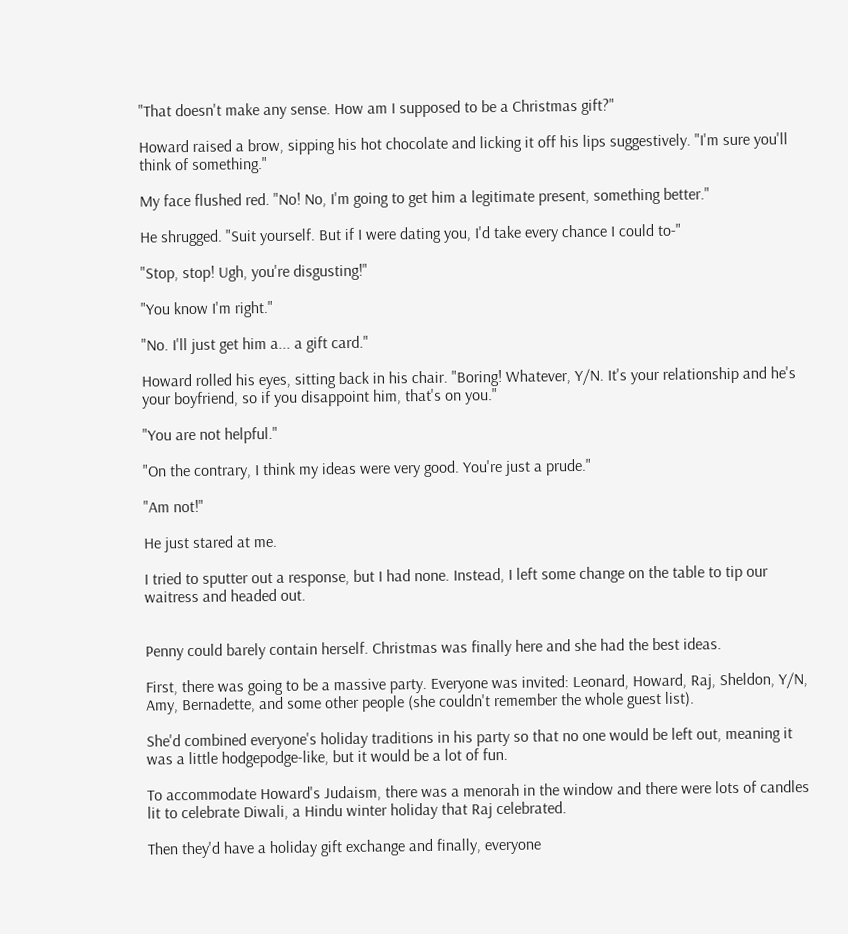"That doesn't make any sense. How am I supposed to be a Christmas gift?"

Howard raised a brow, sipping his hot chocolate and licking it off his lips suggestively. "I'm sure you'll think of something."

My face flushed red. "No! No, I'm going to get him a legitimate present, something better."

He shrugged. "Suit yourself. But if I were dating you, I'd take every chance I could to-"

"Stop, stop! Ugh, you're disgusting!"

"You know I'm right."

"No. I'll just get him a... a gift card."

Howard rolled his eyes, sitting back in his chair. "Boring! Whatever, Y/N. It's your relationship and he's your boyfriend, so if you disappoint him, that's on you."

"You are not helpful."

"On the contrary, I think my ideas were very good. You're just a prude."

"Am not!"

He just stared at me.

I tried to sputter out a response, but I had none. Instead, I left some change on the table to tip our waitress and headed out.


Penny could barely contain herself. Christmas was finally here and she had the best ideas.

First, there was going to be a massive party. Everyone was invited: Leonard, Howard, Raj, Sheldon, Y/N, Amy, Bernadette, and some other people (she couldn't remember the whole guest list).

She'd combined everyone's holiday traditions in his party so that no one would be left out, meaning it was a little hodgepodge-like, but it would be a lot of fun.

To accommodate Howard's Judaism, there was a menorah in the window and there were lots of candles lit to celebrate Diwali, a Hindu winter holiday that Raj celebrated.

Then they'd have a holiday gift exchange and finally, everyone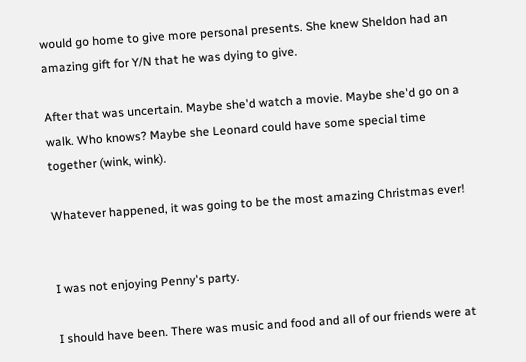would go home to give more personal presents. She knew Sheldon had an amazing gift for Y/N that he was dying to give.

After that was uncertain. Maybe she'd watch a movie. Maybe she'd go on a walk. Who knows? Maybe she Leonard could have some special time together (wink, wink).

Whatever happened, it was going to be the most amazing Christmas ever!


I was not enjoying Penny's party.

I should have been. There was music and food and all of our friends were at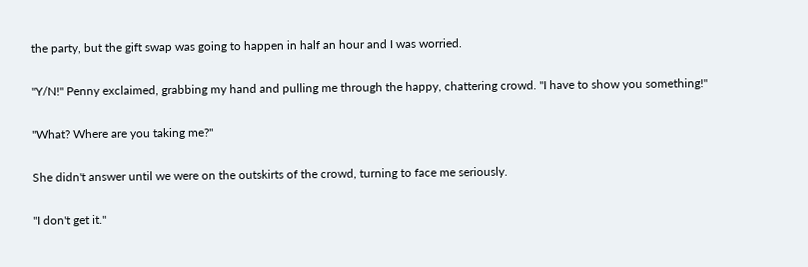the party, but the gift swap was going to happen in half an hour and I was worried.

"Y/N!" Penny exclaimed, grabbing my hand and pulling me through the happy, chattering crowd. "I have to show you something!"

"What? Where are you taking me?"

She didn't answer until we were on the outskirts of the crowd, turning to face me seriously.

"I don't get it."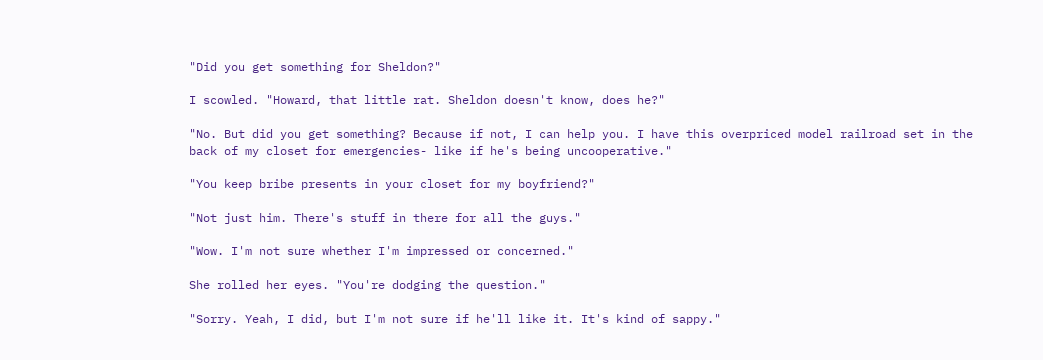"Did you get something for Sheldon?"

I scowled. "Howard, that little rat. Sheldon doesn't know, does he?"

"No. But did you get something? Because if not, I can help you. I have this overpriced model railroad set in the back of my closet for emergencies- like if he's being uncooperative."

"You keep bribe presents in your closet for my boyfriend?"

"Not just him. There's stuff in there for all the guys."

"Wow. I'm not sure whether I'm impressed or concerned."

She rolled her eyes. "You're dodging the question."

"Sorry. Yeah, I did, but I'm not sure if he'll like it. It's kind of sappy."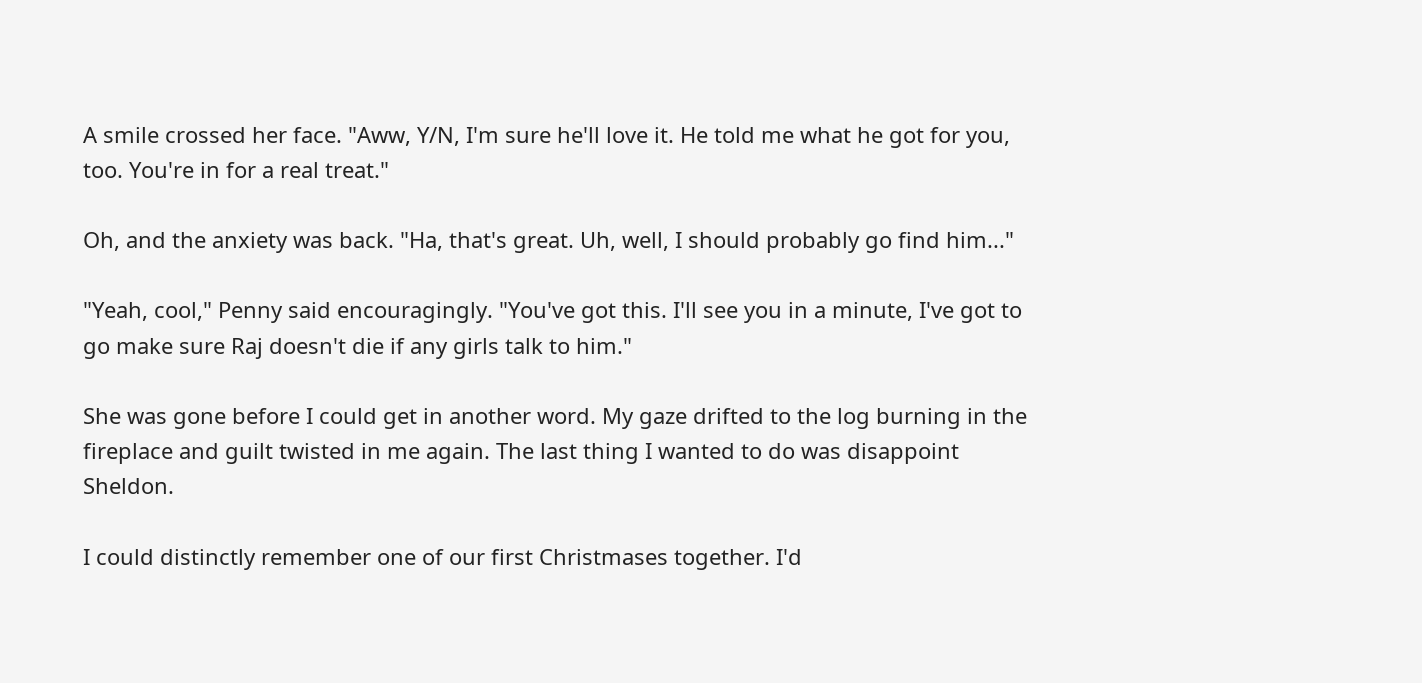A smile crossed her face. "Aww, Y/N, I'm sure he'll love it. He told me what he got for you, too. You're in for a real treat."

Oh, and the anxiety was back. "Ha, that's great. Uh, well, I should probably go find him..."

"Yeah, cool," Penny said encouragingly. "You've got this. I'll see you in a minute, I've got to go make sure Raj doesn't die if any girls talk to him."

She was gone before I could get in another word. My gaze drifted to the log burning in the fireplace and guilt twisted in me again. The last thing I wanted to do was disappoint Sheldon.

I could distinctly remember one of our first Christmases together. I'd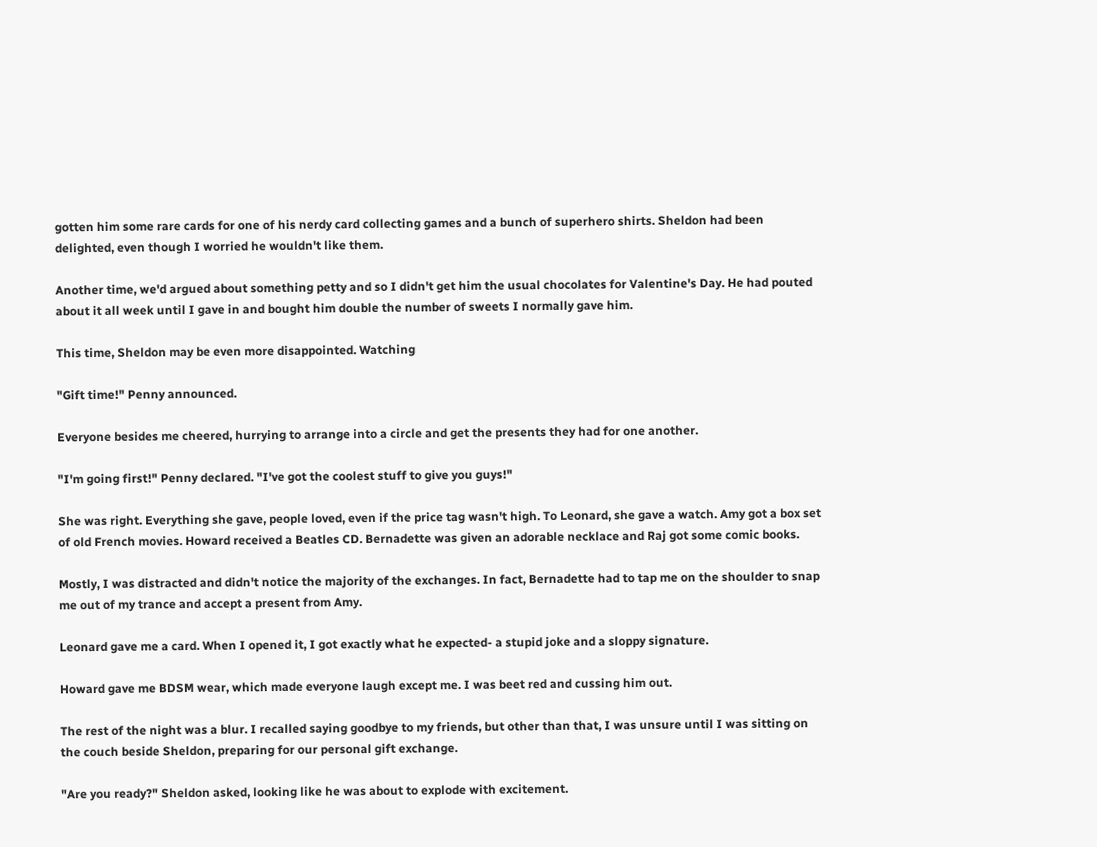gotten him some rare cards for one of his nerdy card collecting games and a bunch of superhero shirts. Sheldon had been delighted, even though I worried he wouldn't like them.

Another time, we'd argued about something petty and so I didn't get him the usual chocolates for Valentine's Day. He had pouted about it all week until I gave in and bought him double the number of sweets I normally gave him.

This time, Sheldon may be even more disappointed. Watching

"Gift time!" Penny announced.

Everyone besides me cheered, hurrying to arrange into a circle and get the presents they had for one another.

"I'm going first!" Penny declared. "I've got the coolest stuff to give you guys!"

She was right. Everything she gave, people loved, even if the price tag wasn't high. To Leonard, she gave a watch. Amy got a box set of old French movies. Howard received a Beatles CD. Bernadette was given an adorable necklace and Raj got some comic books.

Mostly, I was distracted and didn't notice the majority of the exchanges. In fact, Bernadette had to tap me on the shoulder to snap me out of my trance and accept a present from Amy.

Leonard gave me a card. When I opened it, I got exactly what he expected- a stupid joke and a sloppy signature.

Howard gave me BDSM wear, which made everyone laugh except me. I was beet red and cussing him out.

The rest of the night was a blur. I recalled saying goodbye to my friends, but other than that, I was unsure until I was sitting on the couch beside Sheldon, preparing for our personal gift exchange.

"Are you ready?" Sheldon asked, looking like he was about to explode with excitement.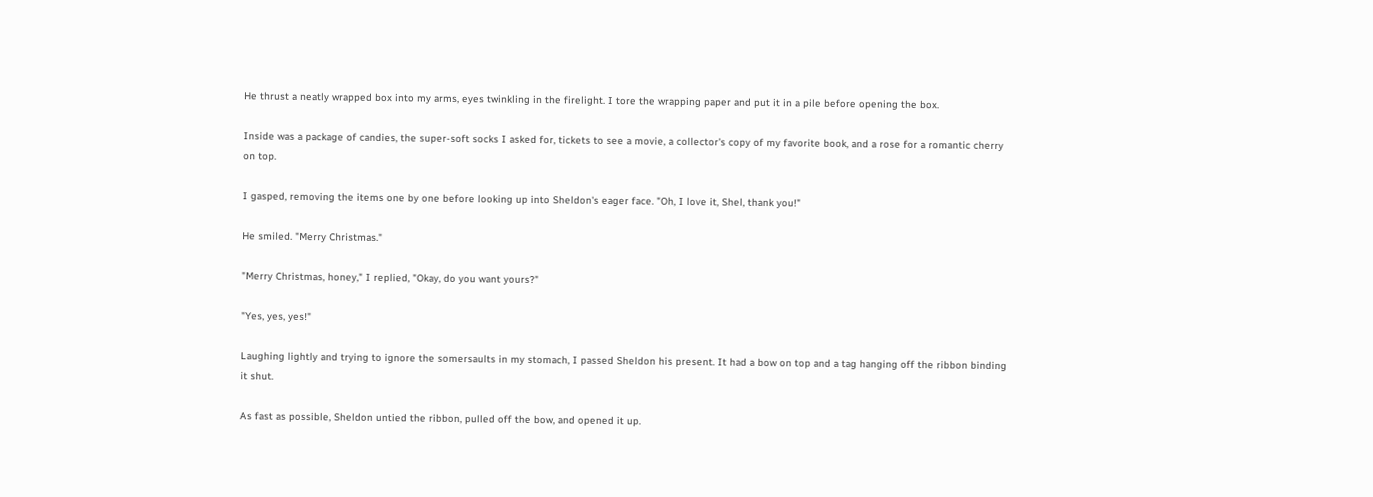He thrust a neatly wrapped box into my arms, eyes twinkling in the firelight. I tore the wrapping paper and put it in a pile before opening the box.

Inside was a package of candies, the super-soft socks I asked for, tickets to see a movie, a collector's copy of my favorite book, and a rose for a romantic cherry on top.

I gasped, removing the items one by one before looking up into Sheldon's eager face. "Oh, I love it, Shel, thank you!"

He smiled. "Merry Christmas."

"Merry Christmas, honey," I replied, "Okay, do you want yours?"

"Yes, yes, yes!"

Laughing lightly and trying to ignore the somersaults in my stomach, I passed Sheldon his present. It had a bow on top and a tag hanging off the ribbon binding it shut.

As fast as possible, Sheldon untied the ribbon, pulled off the bow, and opened it up.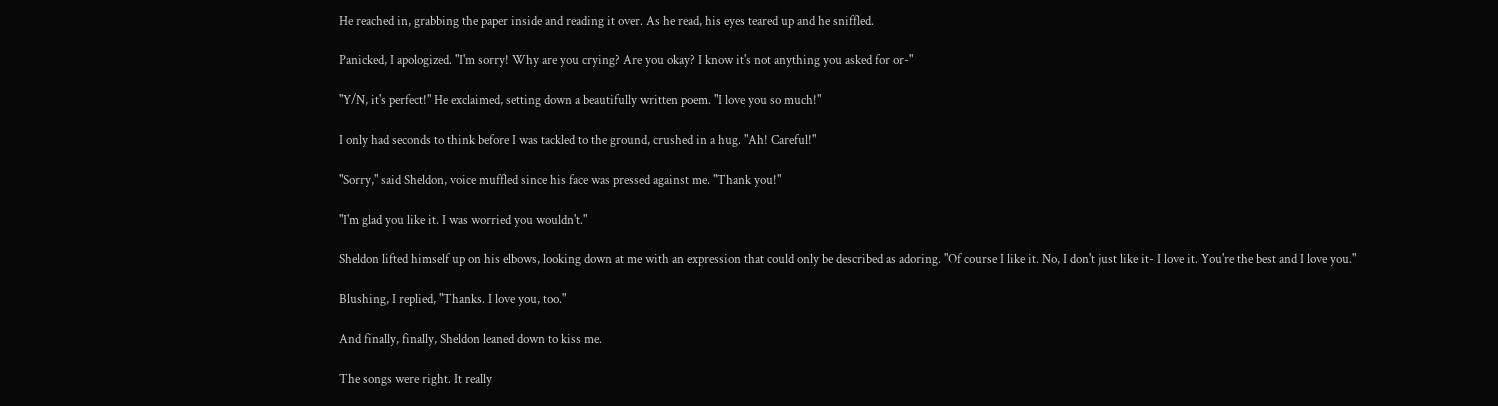He reached in, grabbing the paper inside and reading it over. As he read, his eyes teared up and he sniffled.

Panicked, I apologized. "I'm sorry! Why are you crying? Are you okay? I know it's not anything you asked for or-"

"Y/N, it's perfect!" He exclaimed, setting down a beautifully written poem. "I love you so much!"

I only had seconds to think before I was tackled to the ground, crushed in a hug. "Ah! Careful!"

"Sorry," said Sheldon, voice muffled since his face was pressed against me. "Thank you!"

"I'm glad you like it. I was worried you wouldn't."

Sheldon lifted himself up on his elbows, looking down at me with an expression that could only be described as adoring. "Of course I like it. No, I don't just like it- I love it. You're the best and I love you."

Blushing, I replied, "Thanks. I love you, too."

And finally, finally, Sheldon leaned down to kiss me.

The songs were right. It really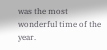was the most wonderful time of the year.